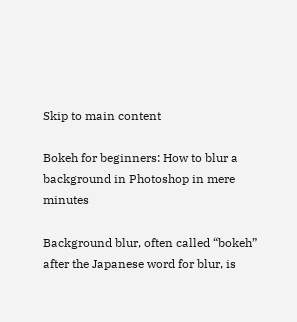Skip to main content

Bokeh for beginners: How to blur a background in Photoshop in mere minutes

Background blur, often called “bokeh” after the Japanese word for blur, is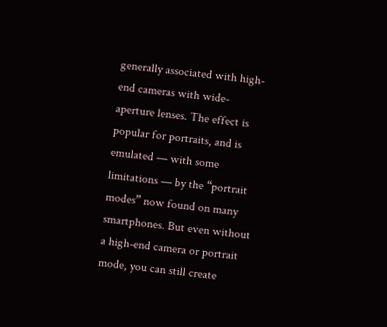generally associated with high-end cameras with wide-aperture lenses. The effect is popular for portraits, and is emulated — with some limitations — by the “portrait modes” now found on many smartphones. But even without a high-end camera or portrait mode, you can still create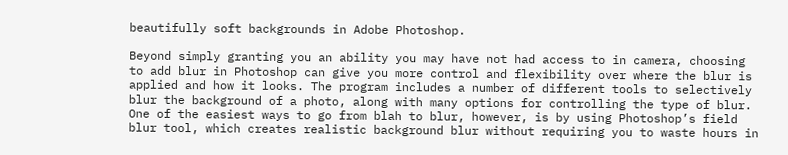beautifully soft backgrounds in Adobe Photoshop.

Beyond simply granting you an ability you may have not had access to in camera, choosing to add blur in Photoshop can give you more control and flexibility over where the blur is applied and how it looks. The program includes a number of different tools to selectively blur the background of a photo, along with many options for controlling the type of blur. One of the easiest ways to go from blah to blur, however, is by using Photoshop’s field blur tool, which creates realistic background blur without requiring you to waste hours in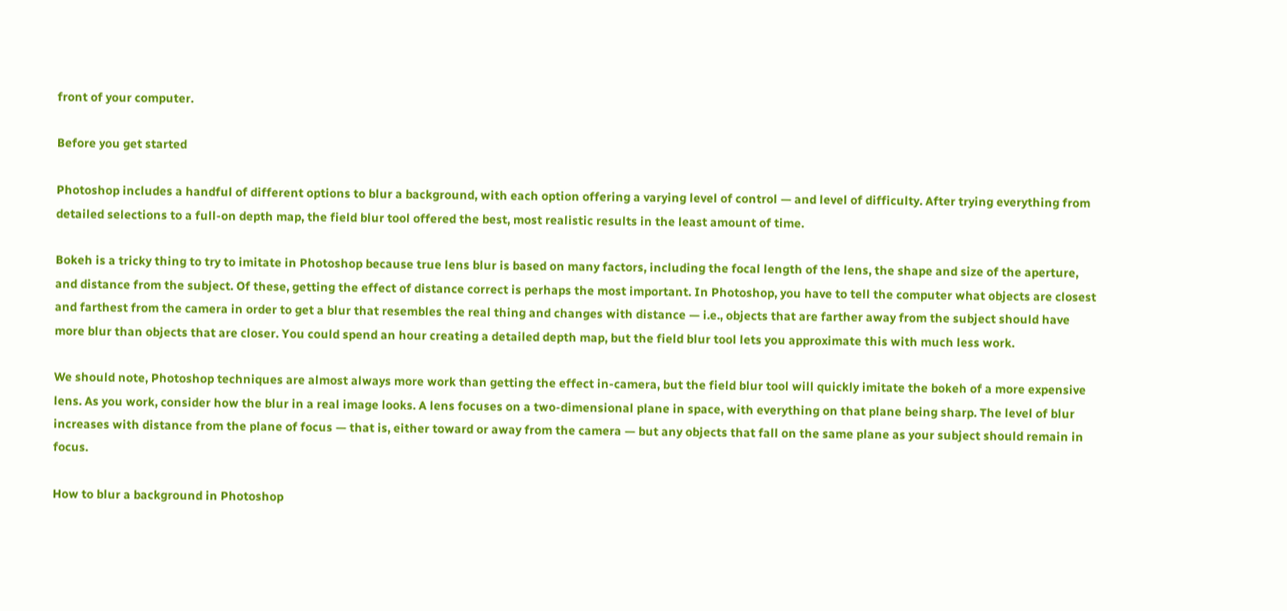front of your computer.

Before you get started

Photoshop includes a handful of different options to blur a background, with each option offering a varying level of control — and level of difficulty. After trying everything from detailed selections to a full-on depth map, the field blur tool offered the best, most realistic results in the least amount of time.

Bokeh is a tricky thing to try to imitate in Photoshop because true lens blur is based on many factors, including the focal length of the lens, the shape and size of the aperture, and distance from the subject. Of these, getting the effect of distance correct is perhaps the most important. In Photoshop, you have to tell the computer what objects are closest and farthest from the camera in order to get a blur that resembles the real thing and changes with distance — i.e., objects that are farther away from the subject should have more blur than objects that are closer. You could spend an hour creating a detailed depth map, but the field blur tool lets you approximate this with much less work.

We should note, Photoshop techniques are almost always more work than getting the effect in-camera, but the field blur tool will quickly imitate the bokeh of a more expensive lens. As you work, consider how the blur in a real image looks. A lens focuses on a two-dimensional plane in space, with everything on that plane being sharp. The level of blur increases with distance from the plane of focus — that is, either toward or away from the camera — but any objects that fall on the same plane as your subject should remain in focus.

How to blur a background in Photoshop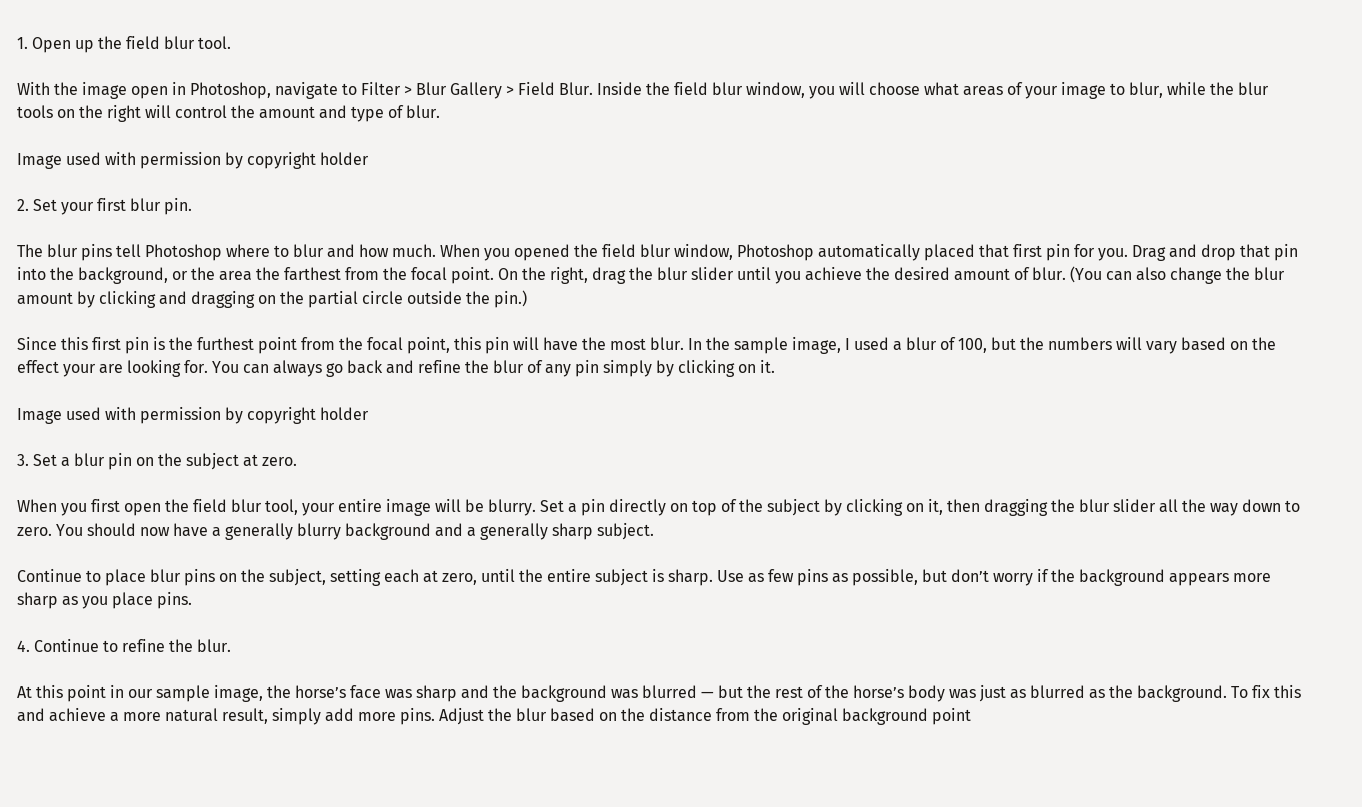1. Open up the field blur tool.

With the image open in Photoshop, navigate to Filter > Blur Gallery > Field Blur. Inside the field blur window, you will choose what areas of your image to blur, while the blur tools on the right will control the amount and type of blur.

Image used with permission by copyright holder

2. Set your first blur pin.

The blur pins tell Photoshop where to blur and how much. When you opened the field blur window, Photoshop automatically placed that first pin for you. Drag and drop that pin into the background, or the area the farthest from the focal point. On the right, drag the blur slider until you achieve the desired amount of blur. (You can also change the blur amount by clicking and dragging on the partial circle outside the pin.)

Since this first pin is the furthest point from the focal point, this pin will have the most blur. In the sample image, I used a blur of 100, but the numbers will vary based on the effect your are looking for. You can always go back and refine the blur of any pin simply by clicking on it.

Image used with permission by copyright holder

3. Set a blur pin on the subject at zero.

When you first open the field blur tool, your entire image will be blurry. Set a pin directly on top of the subject by clicking on it, then dragging the blur slider all the way down to zero. You should now have a generally blurry background and a generally sharp subject.

Continue to place blur pins on the subject, setting each at zero, until the entire subject is sharp. Use as few pins as possible, but don’t worry if the background appears more sharp as you place pins.

4. Continue to refine the blur.

At this point in our sample image, the horse’s face was sharp and the background was blurred — but the rest of the horse’s body was just as blurred as the background. To fix this and achieve a more natural result, simply add more pins. Adjust the blur based on the distance from the original background point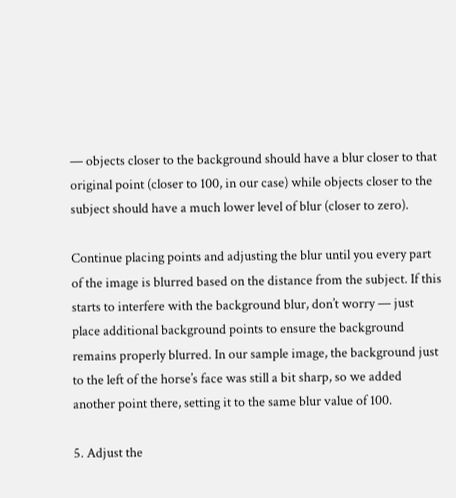— objects closer to the background should have a blur closer to that original point (closer to 100, in our case) while objects closer to the subject should have a much lower level of blur (closer to zero).

Continue placing points and adjusting the blur until you every part of the image is blurred based on the distance from the subject. If this starts to interfere with the background blur, don’t worry — just place additional background points to ensure the background remains properly blurred. In our sample image, the background just to the left of the horse’s face was still a bit sharp, so we added another point there, setting it to the same blur value of 100.

5. Adjust the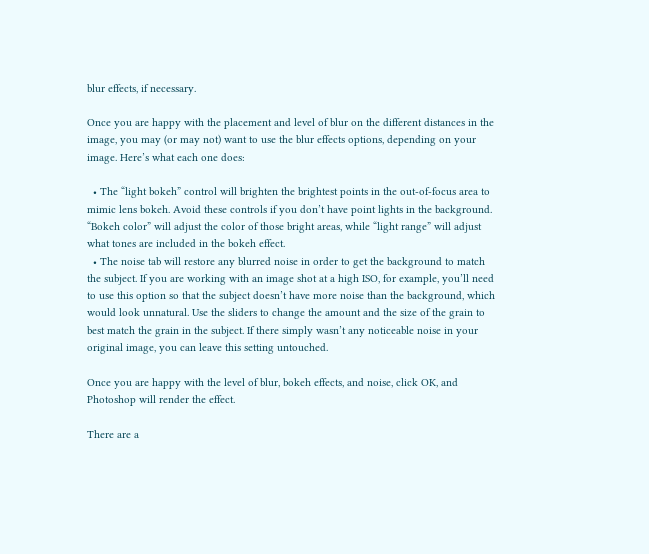blur effects, if necessary.

Once you are happy with the placement and level of blur on the different distances in the image, you may (or may not) want to use the blur effects options, depending on your image. Here’s what each one does:

  • The “light bokeh” control will brighten the brightest points in the out-of-focus area to mimic lens bokeh. Avoid these controls if you don’t have point lights in the background. “Bokeh color” will adjust the color of those bright areas, while “light range” will adjust what tones are included in the bokeh effect.
  • The noise tab will restore any blurred noise in order to get the background to match the subject. If you are working with an image shot at a high ISO, for example, you’ll need to use this option so that the subject doesn’t have more noise than the background, which would look unnatural. Use the sliders to change the amount and the size of the grain to best match the grain in the subject. If there simply wasn’t any noticeable noise in your original image, you can leave this setting untouched.

Once you are happy with the level of blur, bokeh effects, and noise, click OK, and Photoshop will render the effect.

There are a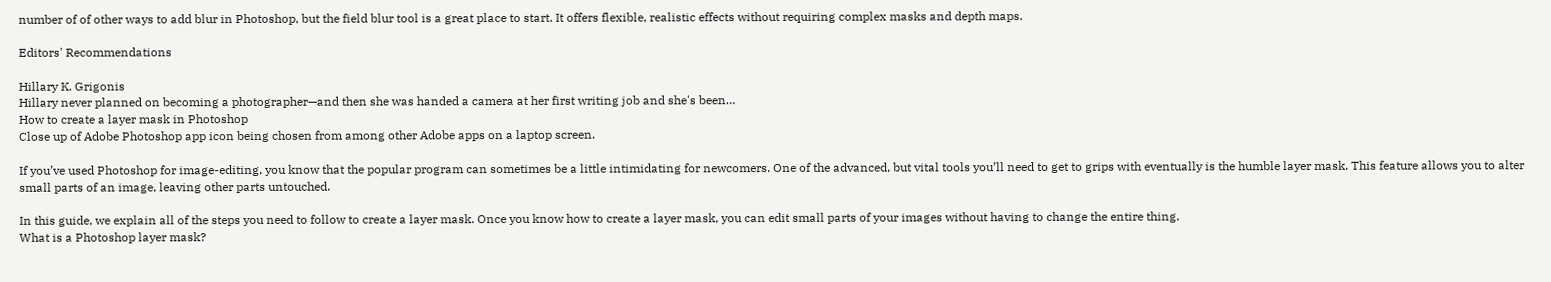number of of other ways to add blur in Photoshop, but the field blur tool is a great place to start. It offers flexible, realistic effects without requiring complex masks and depth maps.

Editors' Recommendations

Hillary K. Grigonis
Hillary never planned on becoming a photographer—and then she was handed a camera at her first writing job and she's been…
How to create a layer mask in Photoshop
Close up of Adobe Photoshop app icon being chosen from among other Adobe apps on a laptop screen.

If you’ve used Photoshop for image-editing, you know that the popular program can sometimes be a little intimidating for newcomers. One of the advanced, but vital tools you’ll need to get to grips with eventually is the humble layer mask. This feature allows you to alter small parts of an image, leaving other parts untouched.

In this guide, we explain all of the steps you need to follow to create a layer mask. Once you know how to create a layer mask, you can edit small parts of your images without having to change the entire thing.
What is a Photoshop layer mask?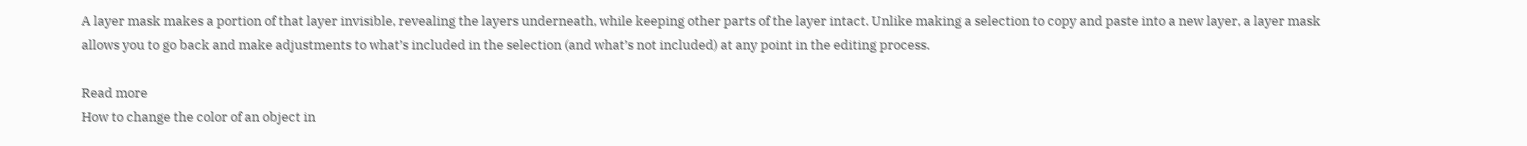A layer mask makes a portion of that layer invisible, revealing the layers underneath, while keeping other parts of the layer intact. Unlike making a selection to copy and paste into a new layer, a layer mask allows you to go back and make adjustments to what’s included in the selection (and what’s not included) at any point in the editing process.

Read more
How to change the color of an object in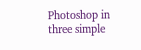Photoshop in three simple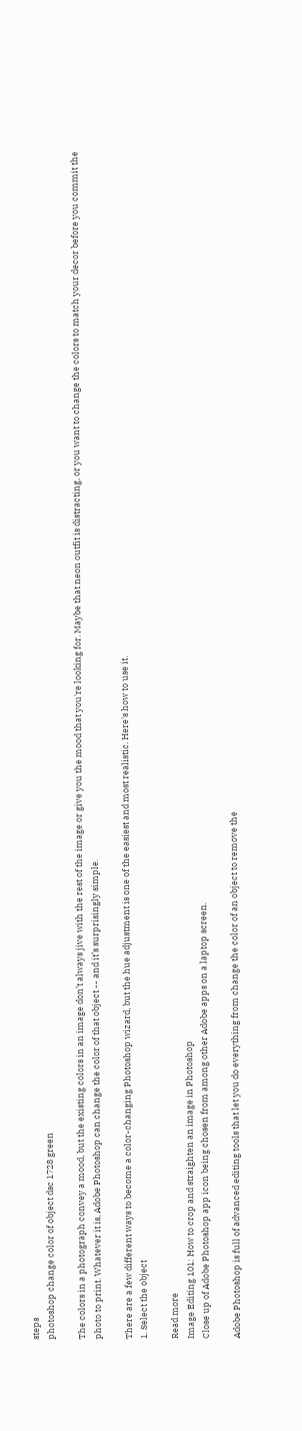steps
photoshop change color of object dsc 1728 green

The colors in a photograph convey a mood, but the existing colors in an image don’t always jive with the rest of the image or give you the mood that you're looking for. Maybe that neon outfit is distracting, or you want to change the colors to match your decor before you commit the photo to print. Whatever it is, Adobe Photoshop can change the color of that object -- and it’s surprisingly simple.

There are a few different ways to become a color-changing Photoshop wizard, but the hue adjustment is one of the easiest and most realistic. Here's how to use it.
1. Select the object

Read more
Image Editing 101: How to crop and straighten an image in Photoshop
Close up of Adobe Photoshop app icon being chosen from among other Adobe apps on a laptop screen.

Adobe Photoshop is full of advanced editing tools that let you do everything from change the color of an object to remove the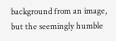background from an image, but the seemingly humble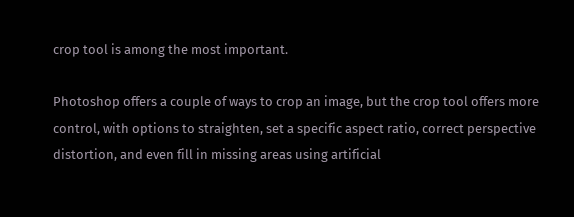crop tool is among the most important.

Photoshop offers a couple of ways to crop an image, but the crop tool offers more control, with options to straighten, set a specific aspect ratio, correct perspective distortion, and even fill in missing areas using artificial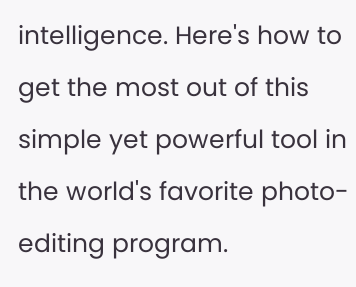intelligence. Here's how to get the most out of this simple yet powerful tool in the world's favorite photo-editing program.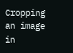Cropping an image in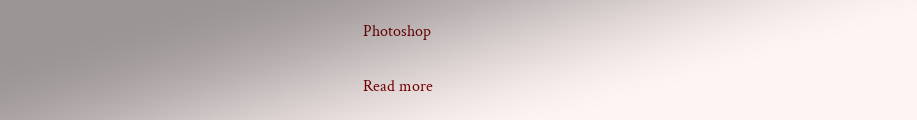Photoshop

Read more